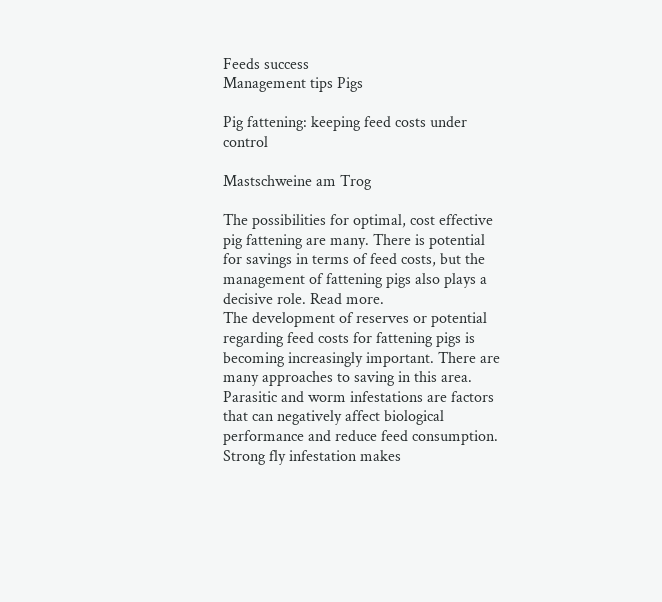Feeds success
Management tips Pigs

Pig fattening: keeping feed costs under control

Mastschweine am Trog

The possibilities for optimal, cost effective pig fattening are many. There is potential for savings in terms of feed costs, but the management of fattening pigs also plays a decisive role. Read more.
The development of reserves or potential regarding feed costs for fattening pigs is becoming increasingly important. There are many approaches to saving in this area. Parasitic and worm infestations are factors that can negatively affect biological performance and reduce feed consumption. Strong fly infestation makes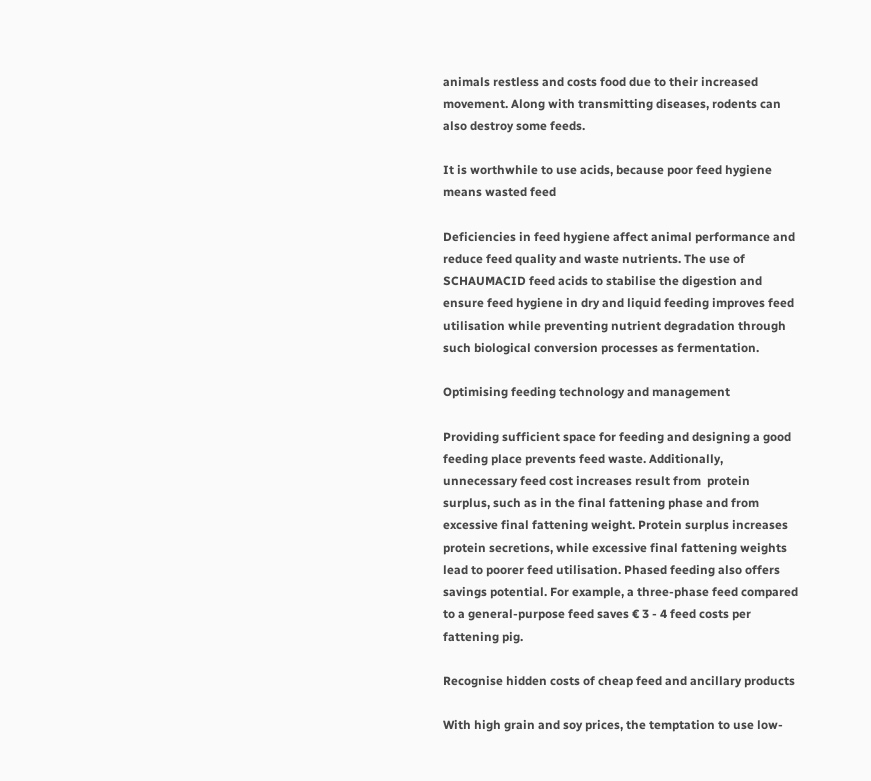animals restless and costs food due to their increased movement. Along with transmitting diseases, rodents can also destroy some feeds.

It is worthwhile to use acids, because poor feed hygiene means wasted feed

Deficiencies in feed hygiene affect animal performance and reduce feed quality and waste nutrients. The use of SCHAUMACID feed acids to stabilise the digestion and ensure feed hygiene in dry and liquid feeding improves feed utilisation while preventing nutrient degradation through such biological conversion processes as fermentation.

Optimising feeding technology and management

Providing sufficient space for feeding and designing a good feeding place prevents feed waste. Additionally, unnecessary feed cost increases result from  protein surplus, such as in the final fattening phase and from excessive final fattening weight. Protein surplus increases protein secretions, while excessive final fattening weights lead to poorer feed utilisation. Phased feeding also offers savings potential. For example, a three-phase feed compared to a general-purpose feed saves € 3 - 4 feed costs per fattening pig.

Recognise hidden costs of cheap feed and ancillary products

With high grain and soy prices, the temptation to use low-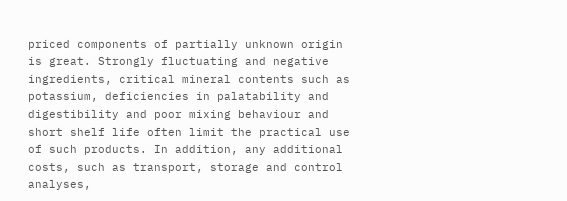priced components of partially unknown origin is great. Strongly fluctuating and negative ingredients, critical mineral contents such as potassium, deficiencies in palatability and digestibility and poor mixing behaviour and short shelf life often limit the practical use of such products. In addition, any additional costs, such as transport, storage and control analyses,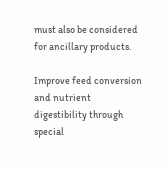must also be considered for ancillary products.

Improve feed conversion and nutrient digestibility through special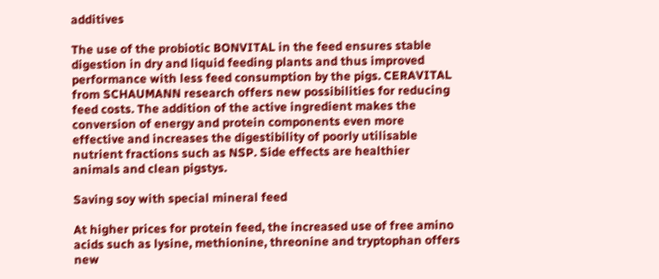additives

The use of the probiotic BONVITAL in the feed ensures stable digestion in dry and liquid feeding plants and thus improved performance with less feed consumption by the pigs. CERAVITAL from SCHAUMANN research offers new possibilities for reducing feed costs. The addition of the active ingredient makes the conversion of energy and protein components even more effective and increases the digestibility of poorly utilisable nutrient fractions such as NSP. Side effects are healthier animals and clean pigstys.

Saving soy with special mineral feed

At higher prices for protein feed, the increased use of free amino acids such as lysine, methionine, threonine and tryptophan offers new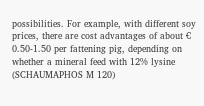possibilities. For example, with different soy prices, there are cost advantages of about € 0.50-1.50 per fattening pig, depending on whether a mineral feed with 12% lysine (SCHAUMAPHOS M 120)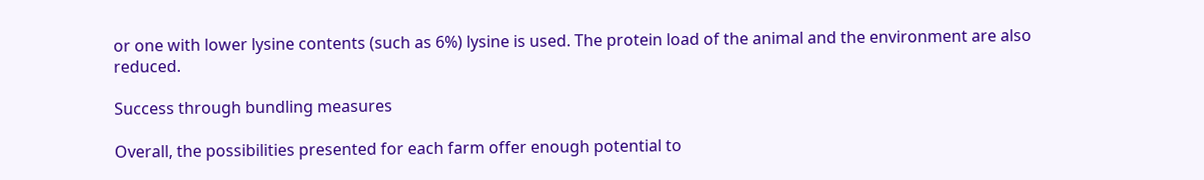or one with lower lysine contents (such as 6%) lysine is used. The protein load of the animal and the environment are also reduced.

Success through bundling measures

Overall, the possibilities presented for each farm offer enough potential to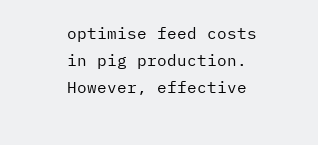optimise feed costs in pig production. However, effective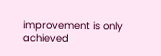improvement is only achieved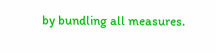by bundling all measures.